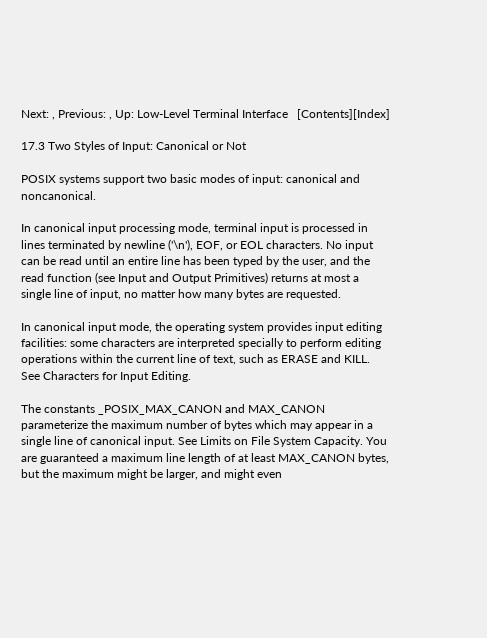Next: , Previous: , Up: Low-Level Terminal Interface   [Contents][Index]

17.3 Two Styles of Input: Canonical or Not

POSIX systems support two basic modes of input: canonical and noncanonical.

In canonical input processing mode, terminal input is processed in lines terminated by newline ('\n'), EOF, or EOL characters. No input can be read until an entire line has been typed by the user, and the read function (see Input and Output Primitives) returns at most a single line of input, no matter how many bytes are requested.

In canonical input mode, the operating system provides input editing facilities: some characters are interpreted specially to perform editing operations within the current line of text, such as ERASE and KILL. See Characters for Input Editing.

The constants _POSIX_MAX_CANON and MAX_CANON parameterize the maximum number of bytes which may appear in a single line of canonical input. See Limits on File System Capacity. You are guaranteed a maximum line length of at least MAX_CANON bytes, but the maximum might be larger, and might even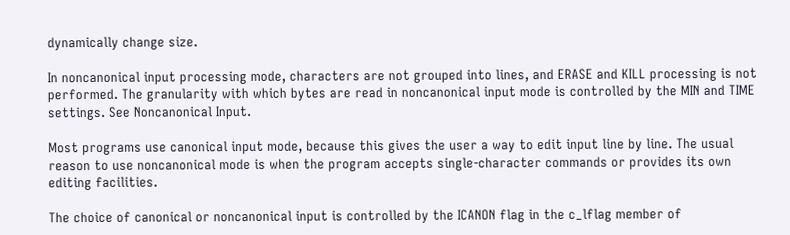dynamically change size.

In noncanonical input processing mode, characters are not grouped into lines, and ERASE and KILL processing is not performed. The granularity with which bytes are read in noncanonical input mode is controlled by the MIN and TIME settings. See Noncanonical Input.

Most programs use canonical input mode, because this gives the user a way to edit input line by line. The usual reason to use noncanonical mode is when the program accepts single-character commands or provides its own editing facilities.

The choice of canonical or noncanonical input is controlled by the ICANON flag in the c_lflag member of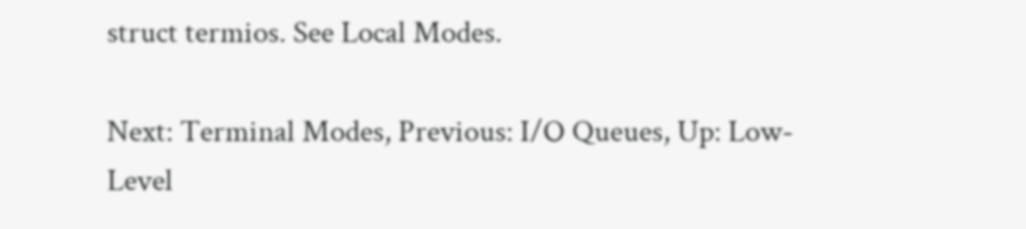struct termios. See Local Modes.

Next: Terminal Modes, Previous: I/O Queues, Up: Low-Level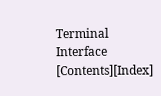Terminal Interface   [Contents][Index]